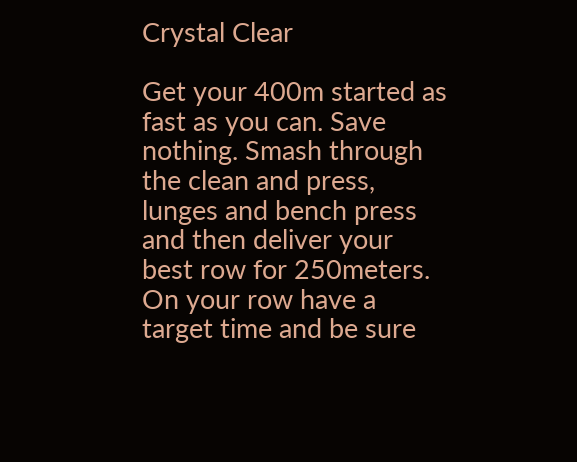Crystal Clear

Get your 400m started as fast as you can. Save nothing. Smash through the clean and press, lunges and bench press and then deliver your best row for 250meters. On your row have a target time and be sure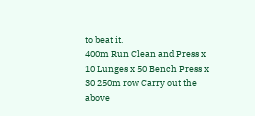to beat it.
400m Run Clean and Press x 10 Lunges x 50 Bench Press x 30 250m row Carry out the above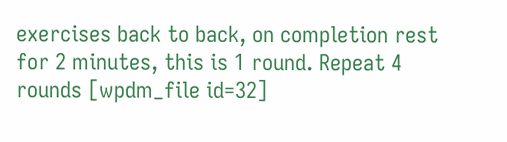exercises back to back, on completion rest for 2 minutes, this is 1 round. Repeat 4 rounds [wpdm_file id=32]